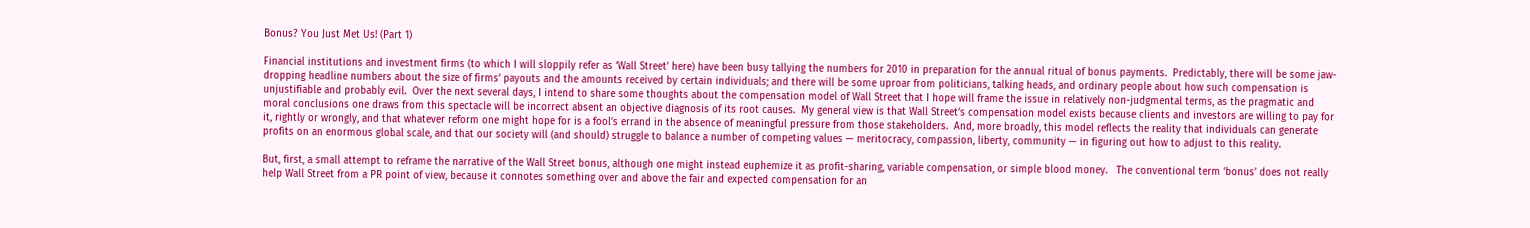Bonus? You Just Met Us! (Part 1)

Financial institutions and investment firms (to which I will sloppily refer as ‘Wall Street’ here) have been busy tallying the numbers for 2010 in preparation for the annual ritual of bonus payments.  Predictably, there will be some jaw-dropping headline numbers about the size of firms’ payouts and the amounts received by certain individuals; and there will be some uproar from politicians, talking heads, and ordinary people about how such compensation is unjustifiable and probably evil.  Over the next several days, I intend to share some thoughts about the compensation model of Wall Street that I hope will frame the issue in relatively non-judgmental terms, as the pragmatic and moral conclusions one draws from this spectacle will be incorrect absent an objective diagnosis of its root causes.  My general view is that Wall Street’s compensation model exists because clients and investors are willing to pay for it, rightly or wrongly, and that whatever reform one might hope for is a fool’s errand in the absence of meaningful pressure from those stakeholders.  And, more broadly, this model reflects the reality that individuals can generate profits on an enormous global scale, and that our society will (and should) struggle to balance a number of competing values — meritocracy, compassion, liberty, community — in figuring out how to adjust to this reality.

But, first, a small attempt to reframe the narrative of the Wall Street bonus, although one might instead euphemize it as profit-sharing, variable compensation, or simple blood money.   The conventional term ‘bonus’ does not really help Wall Street from a PR point of view, because it connotes something over and above the fair and expected compensation for an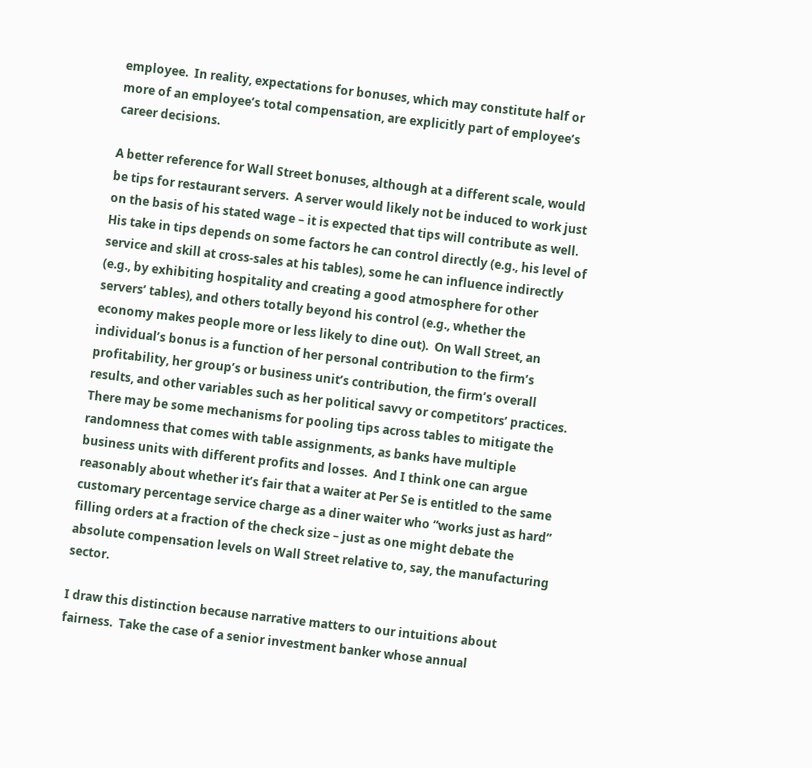employee.  In reality, expectations for bonuses, which may constitute half or more of an employee’s total compensation, are explicitly part of employee’s career decisions.

A better reference for Wall Street bonuses, although at a different scale, would be tips for restaurant servers.  A server would likely not be induced to work just on the basis of his stated wage – it is expected that tips will contribute as well.  His take in tips depends on some factors he can control directly (e.g., his level of service and skill at cross-sales at his tables), some he can influence indirectly (e.g., by exhibiting hospitality and creating a good atmosphere for other servers’ tables), and others totally beyond his control (e.g., whether the economy makes people more or less likely to dine out).  On Wall Street, an individual’s bonus is a function of her personal contribution to the firm’s profitability, her group’s or business unit’s contribution, the firm’s overall results, and other variables such as her political savvy or competitors’ practices.  There may be some mechanisms for pooling tips across tables to mitigate the randomness that comes with table assignments, as banks have multiple business units with different profits and losses.  And I think one can argue reasonably about whether it’s fair that a waiter at Per Se is entitled to the same customary percentage service charge as a diner waiter who “works just as hard” filling orders at a fraction of the check size – just as one might debate the absolute compensation levels on Wall Street relative to, say, the manufacturing sector.

I draw this distinction because narrative matters to our intuitions about fairness.  Take the case of a senior investment banker whose annual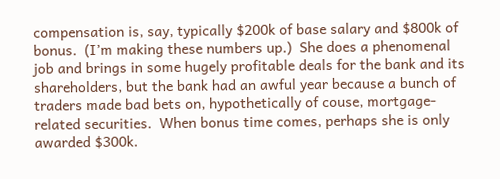compensation is, say, typically $200k of base salary and $800k of bonus.  (I’m making these numbers up.)  She does a phenomenal job and brings in some hugely profitable deals for the bank and its shareholders, but the bank had an awful year because a bunch of traders made bad bets on, hypothetically of couse, mortgage-related securities.  When bonus time comes, perhaps she is only awarded $300k.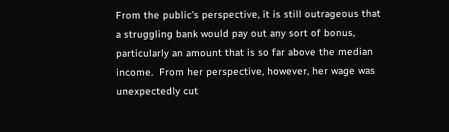From the public’s perspective, it is still outrageous that a struggling bank would pay out any sort of bonus, particularly an amount that is so far above the median income.  From her perspective, however, her wage was unexpectedly cut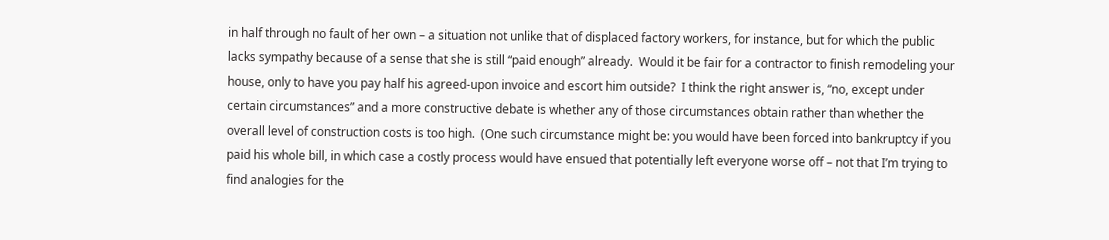in half through no fault of her own – a situation not unlike that of displaced factory workers, for instance, but for which the public lacks sympathy because of a sense that she is still “paid enough” already.  Would it be fair for a contractor to finish remodeling your house, only to have you pay half his agreed-upon invoice and escort him outside?  I think the right answer is, “no, except under certain circumstances” and a more constructive debate is whether any of those circumstances obtain rather than whether the overall level of construction costs is too high.  (One such circumstance might be: you would have been forced into bankruptcy if you paid his whole bill, in which case a costly process would have ensued that potentially left everyone worse off – not that I’m trying to find analogies for the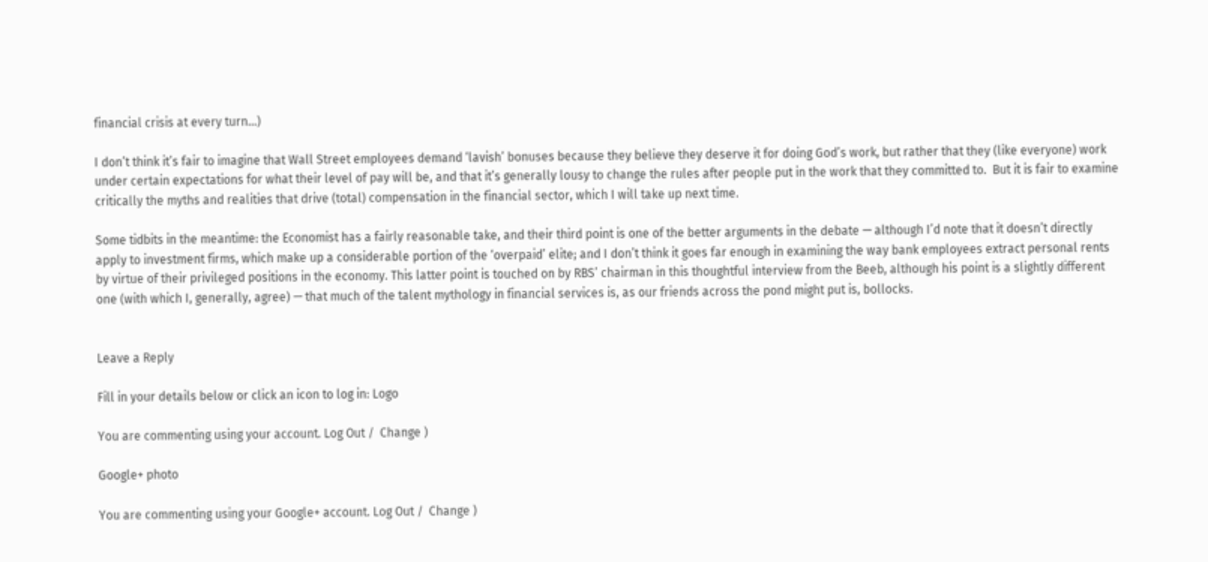financial crisis at every turn…)

I don’t think it’s fair to imagine that Wall Street employees demand ‘lavish’ bonuses because they believe they deserve it for doing God’s work, but rather that they (like everyone) work under certain expectations for what their level of pay will be, and that it’s generally lousy to change the rules after people put in the work that they committed to.  But it is fair to examine critically the myths and realities that drive (total) compensation in the financial sector, which I will take up next time.

Some tidbits in the meantime: the Economist has a fairly reasonable take, and their third point is one of the better arguments in the debate — although I’d note that it doesn’t directly apply to investment firms, which make up a considerable portion of the ‘overpaid’ elite; and I don’t think it goes far enough in examining the way bank employees extract personal rents by virtue of their privileged positions in the economy. This latter point is touched on by RBS’ chairman in this thoughtful interview from the Beeb, although his point is a slightly different one (with which I, generally, agree) — that much of the talent mythology in financial services is, as our friends across the pond might put is, bollocks.


Leave a Reply

Fill in your details below or click an icon to log in: Logo

You are commenting using your account. Log Out /  Change )

Google+ photo

You are commenting using your Google+ account. Log Out /  Change )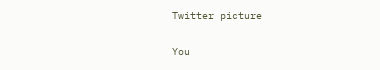Twitter picture

You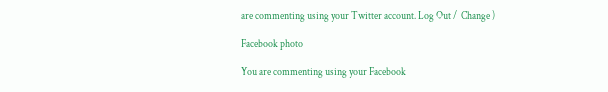are commenting using your Twitter account. Log Out /  Change )

Facebook photo

You are commenting using your Facebook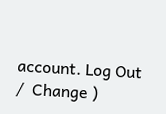account. Log Out /  Change )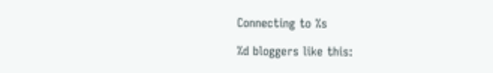Connecting to %s

%d bloggers like this: